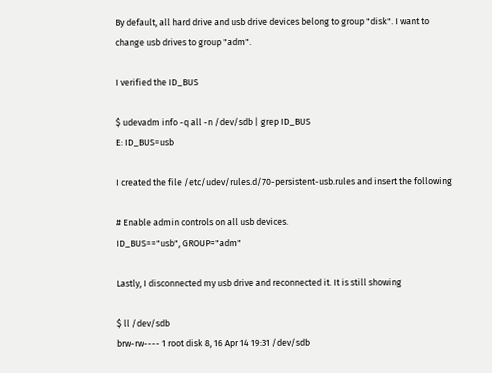By default, all hard drive and usb drive devices belong to group "disk". I want to change usb drives to group "adm".

I verified the ID_BUS

$ udevadm info -q all -n /dev/sdb | grep ID_BUS
E: ID_BUS=usb

I created the file /etc/udev/rules.d/70-persistent-usb.rules and insert the following

# Enable admin controls on all usb devices.
ID_BUS=="usb", GROUP="adm"

Lastly, I disconnected my usb drive and reconnected it. It is still showing

$ ll /dev/sdb
brw-rw---- 1 root disk 8, 16 Apr 14 19:31 /dev/sdb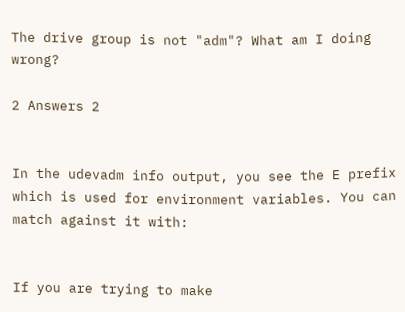The drive group is not "adm"? What am I doing wrong?

2 Answers 2


In the udevadm info output, you see the E prefix which is used for environment variables. You can match against it with:


If you are trying to make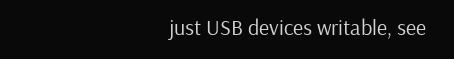just USB devices writable, see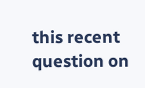this recent question on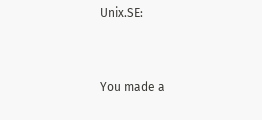Unix.SE:


You made a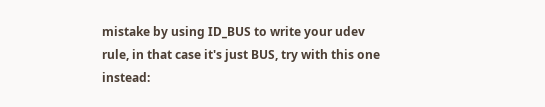mistake by using ID_BUS to write your udev rule, in that case it's just BUS, try with this one instead: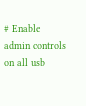# Enable admin controls on all usb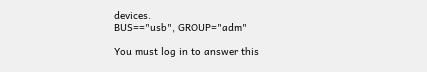devices.
BUS=="usb", GROUP="adm"

You must log in to answer this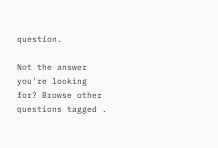question.

Not the answer you're looking for? Browse other questions tagged .